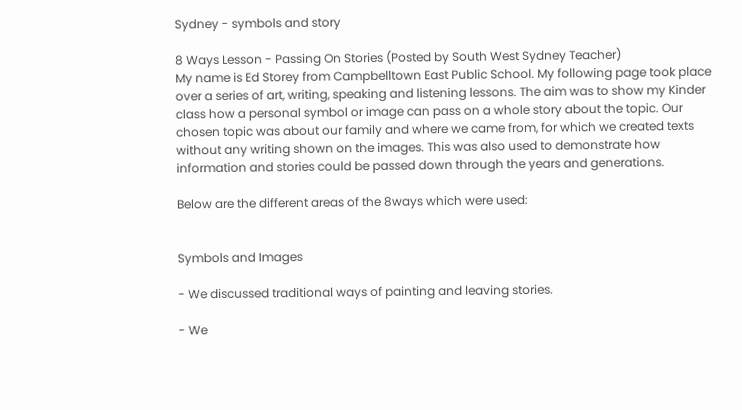Sydney - symbols and story

8 Ways Lesson - Passing On Stories (Posted by South West Sydney Teacher)
My name is Ed Storey from Campbelltown East Public School. My following page took place over a series of art, writing, speaking and listening lessons. The aim was to show my Kinder class how a personal symbol or image can pass on a whole story about the topic. Our chosen topic was about our family and where we came from, for which we created texts without any writing shown on the images. This was also used to demonstrate how information and stories could be passed down through the years and generations.

Below are the different areas of the 8ways which were used:


Symbols and Images

- We discussed traditional ways of painting and leaving stories.

- We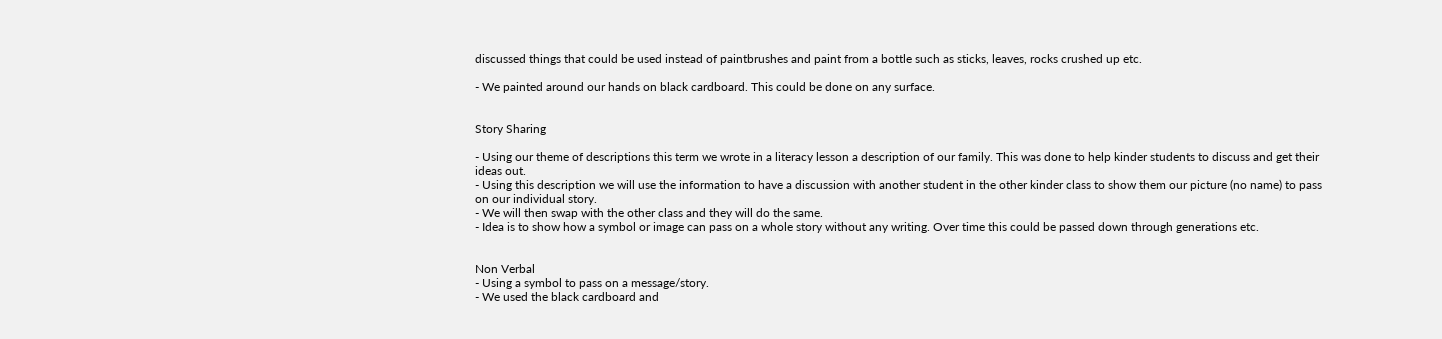discussed things that could be used instead of paintbrushes and paint from a bottle such as sticks, leaves, rocks crushed up etc.

- We painted around our hands on black cardboard. This could be done on any surface.


Story Sharing

- Using our theme of descriptions this term we wrote in a literacy lesson a description of our family. This was done to help kinder students to discuss and get their ideas out.
- Using this description we will use the information to have a discussion with another student in the other kinder class to show them our picture (no name) to pass on our individual story.
- We will then swap with the other class and they will do the same.
- Idea is to show how a symbol or image can pass on a whole story without any writing. Over time this could be passed down through generations etc.


Non Verbal
- Using a symbol to pass on a message/story.
- We used the black cardboard and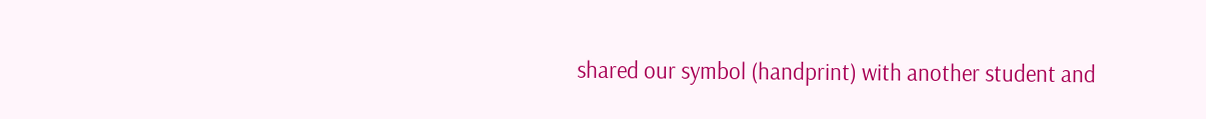shared our symbol (handprint) with another student and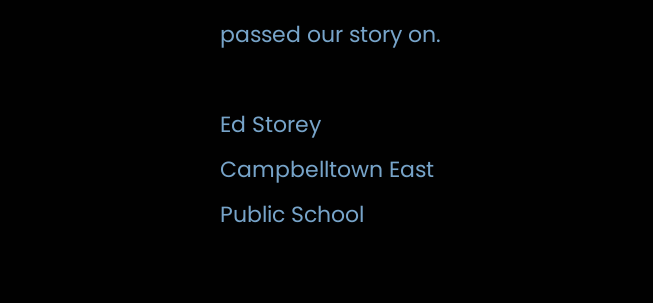passed our story on.

Ed Storey Campbelltown East Public School